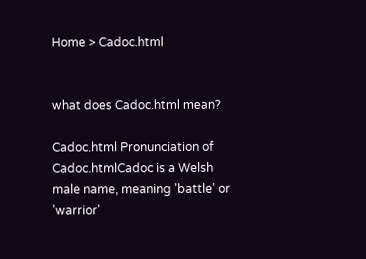Home > Cadoc.html


what does Cadoc.html mean?

Cadoc.html Pronunciation of Cadoc.htmlCadoc is a Welsh male name, meaning 'battle' or 'warrior'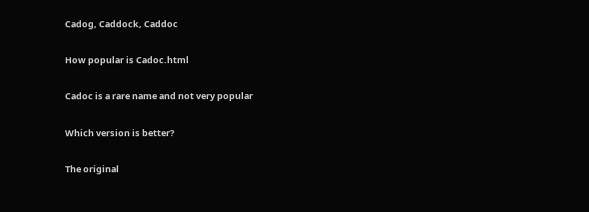Cadog, Caddock, Caddoc

How popular is Cadoc.html

Cadoc is a rare name and not very popular

Which version is better?

The original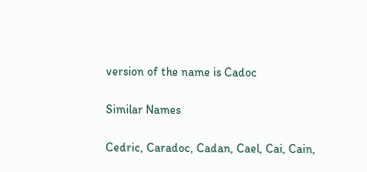version of the name is Cadoc

Similar Names

Cedric, Caradoc, Cadan, Cael, Cai, Cain,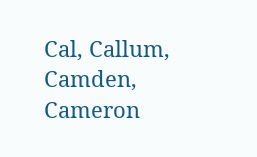Cal, Callum, Camden, Cameron